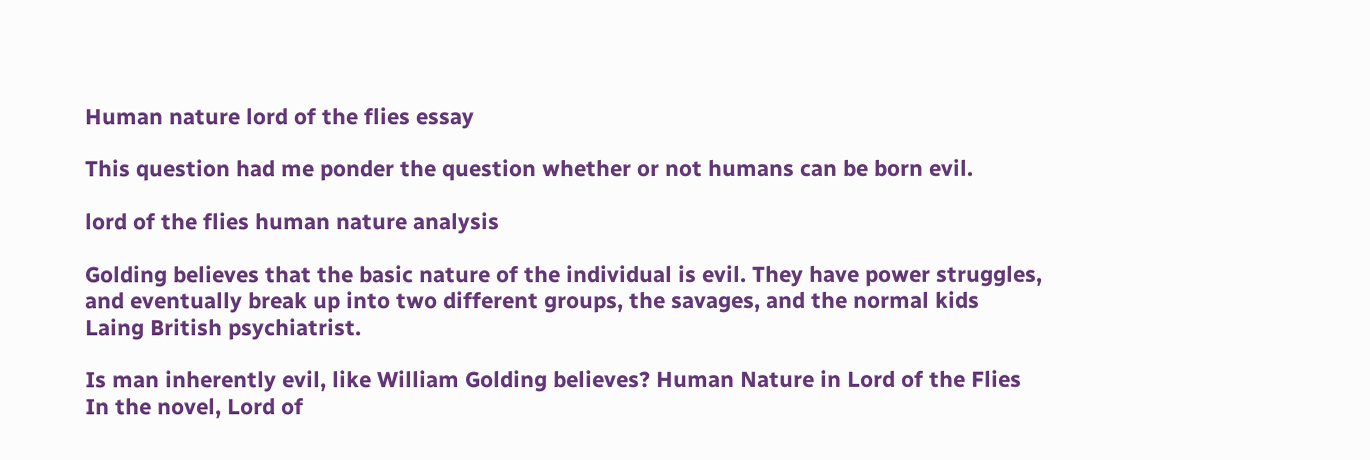Human nature lord of the flies essay

This question had me ponder the question whether or not humans can be born evil.

lord of the flies human nature analysis

Golding believes that the basic nature of the individual is evil. They have power struggles, and eventually break up into two different groups, the savages, and the normal kids Laing British psychiatrist.

Is man inherently evil, like William Golding believes? Human Nature in Lord of the Flies In the novel, Lord of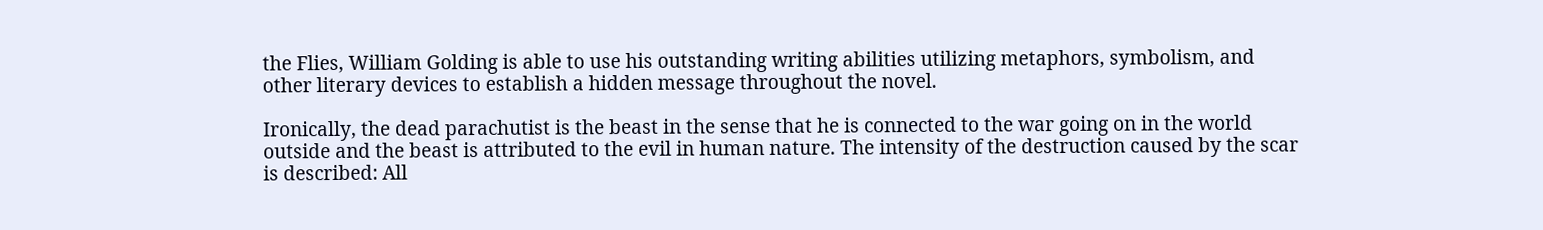the Flies, William Golding is able to use his outstanding writing abilities utilizing metaphors, symbolism, and other literary devices to establish a hidden message throughout the novel.

Ironically, the dead parachutist is the beast in the sense that he is connected to the war going on in the world outside and the beast is attributed to the evil in human nature. The intensity of the destruction caused by the scar is described: All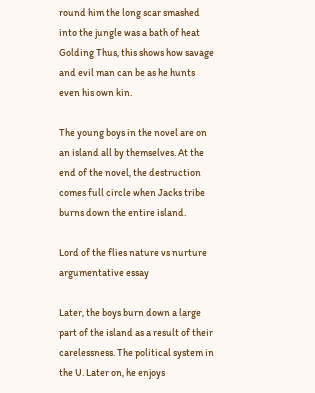round him the long scar smashed into the jungle was a bath of heat Golding Thus, this shows how savage and evil man can be as he hunts even his own kin.

The young boys in the novel are on an island all by themselves. At the end of the novel, the destruction comes full circle when Jacks tribe burns down the entire island.

Lord of the flies nature vs nurture argumentative essay

Later, the boys burn down a large part of the island as a result of their carelessness. The political system in the U. Later on, he enjoys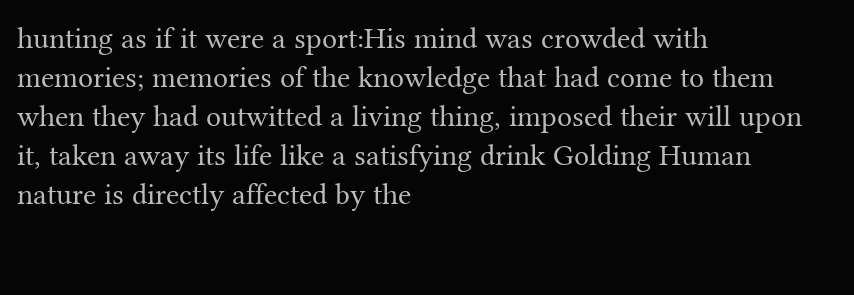hunting as if it were a sport:His mind was crowded with memories; memories of the knowledge that had come to them when they had outwitted a living thing, imposed their will upon it, taken away its life like a satisfying drink Golding Human nature is directly affected by the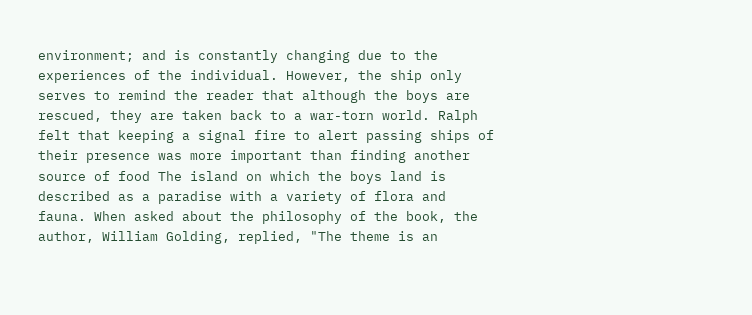environment; and is constantly changing due to the experiences of the individual. However, the ship only serves to remind the reader that although the boys are rescued, they are taken back to a war-torn world. Ralph felt that keeping a signal fire to alert passing ships of their presence was more important than finding another source of food The island on which the boys land is described as a paradise with a variety of flora and fauna. When asked about the philosophy of the book, the author, William Golding, replied, "The theme is an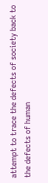attempt to trace the defects of society back to the defects of human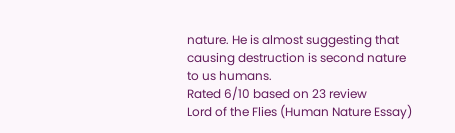nature. He is almost suggesting that causing destruction is second nature to us humans.
Rated 6/10 based on 23 review
Lord of the Flies (Human Nature Essay)